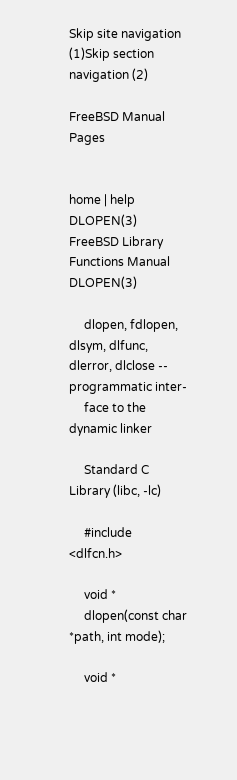Skip site navigation (1)Skip section navigation (2)

FreeBSD Manual Pages


home | help
DLOPEN(3)          FreeBSD Library Functions Manual          DLOPEN(3)

     dlopen, fdlopen, dlsym, dlfunc, dlerror, dlclose -- programmatic inter-
     face to the dynamic linker

     Standard C Library (libc, -lc)

     #include <dlfcn.h>

     void *
     dlopen(const char *path, int mode);

     void *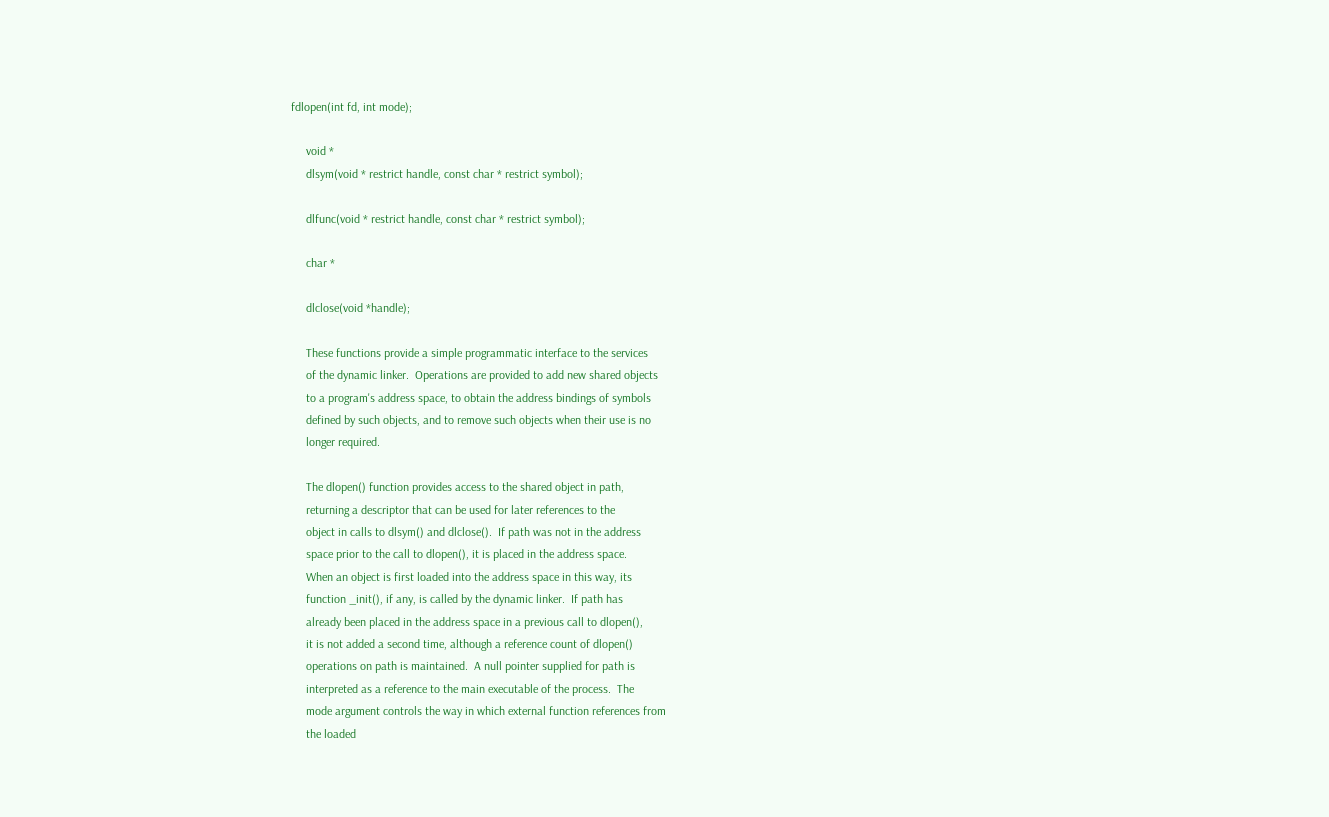fdlopen(int fd, int mode);

     void *
     dlsym(void * restrict handle, const char * restrict symbol);

     dlfunc(void * restrict handle, const char * restrict symbol);

     char *

     dlclose(void *handle);

     These functions provide a simple programmatic interface to the services
     of the dynamic linker.  Operations are provided to add new shared objects
     to a program's address space, to obtain the address bindings of symbols
     defined by such objects, and to remove such objects when their use is no
     longer required.

     The dlopen() function provides access to the shared object in path,
     returning a descriptor that can be used for later references to the
     object in calls to dlsym() and dlclose().  If path was not in the address
     space prior to the call to dlopen(), it is placed in the address space.
     When an object is first loaded into the address space in this way, its
     function _init(), if any, is called by the dynamic linker.  If path has
     already been placed in the address space in a previous call to dlopen(),
     it is not added a second time, although a reference count of dlopen()
     operations on path is maintained.  A null pointer supplied for path is
     interpreted as a reference to the main executable of the process.  The
     mode argument controls the way in which external function references from
     the loaded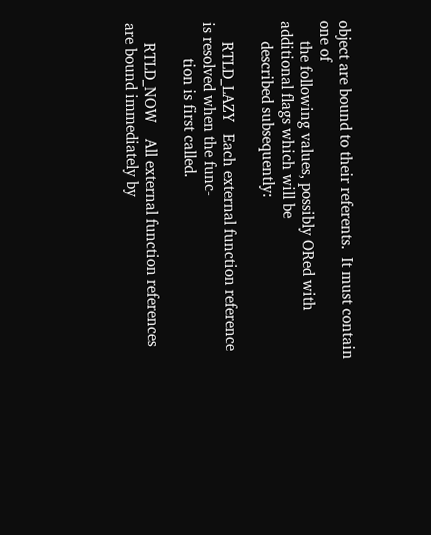object are bound to their referents.  It must contain one of
     the following values, possibly ORed with additional flags which will be
     described subsequently:

     RTLD_LAZY   Each external function reference is resolved when the func-
         tion is first called.

     RTLD_NOW    All external function references are bound immediately by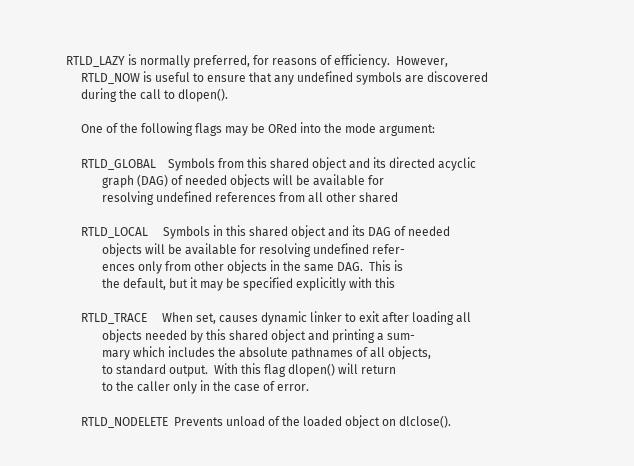RTLD_LAZY is normally preferred, for reasons of efficiency.  However,
     RTLD_NOW is useful to ensure that any undefined symbols are discovered
     during the call to dlopen().

     One of the following flags may be ORed into the mode argument:

     RTLD_GLOBAL    Symbols from this shared object and its directed acyclic
            graph (DAG) of needed objects will be available for
            resolving undefined references from all other shared

     RTLD_LOCAL     Symbols in this shared object and its DAG of needed
            objects will be available for resolving undefined refer-
            ences only from other objects in the same DAG.  This is
            the default, but it may be specified explicitly with this

     RTLD_TRACE     When set, causes dynamic linker to exit after loading all
            objects needed by this shared object and printing a sum-
            mary which includes the absolute pathnames of all objects,
            to standard output.  With this flag dlopen() will return
            to the caller only in the case of error.

     RTLD_NODELETE  Prevents unload of the loaded object on dlclose().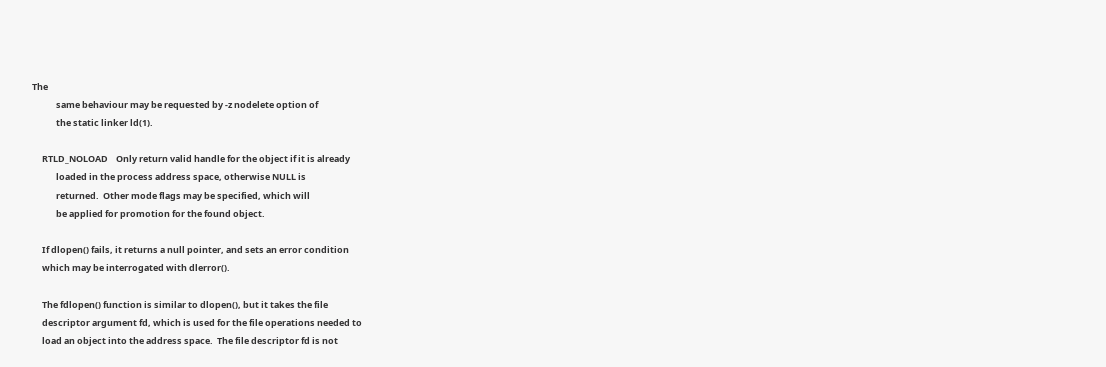The
            same behaviour may be requested by -z nodelete option of
            the static linker ld(1).

     RTLD_NOLOAD    Only return valid handle for the object if it is already
            loaded in the process address space, otherwise NULL is
            returned.  Other mode flags may be specified, which will
            be applied for promotion for the found object.

     If dlopen() fails, it returns a null pointer, and sets an error condition
     which may be interrogated with dlerror().

     The fdlopen() function is similar to dlopen(), but it takes the file
     descriptor argument fd, which is used for the file operations needed to
     load an object into the address space.  The file descriptor fd is not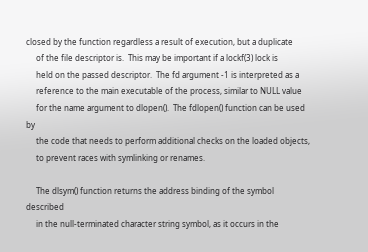closed by the function regardless a result of execution, but a duplicate
     of the file descriptor is.  This may be important if a lockf(3) lock is
     held on the passed descriptor.  The fd argument -1 is interpreted as a
     reference to the main executable of the process, similar to NULL value
     for the name argument to dlopen().  The fdlopen() function can be used by
     the code that needs to perform additional checks on the loaded objects,
     to prevent races with symlinking or renames.

     The dlsym() function returns the address binding of the symbol described
     in the null-terminated character string symbol, as it occurs in the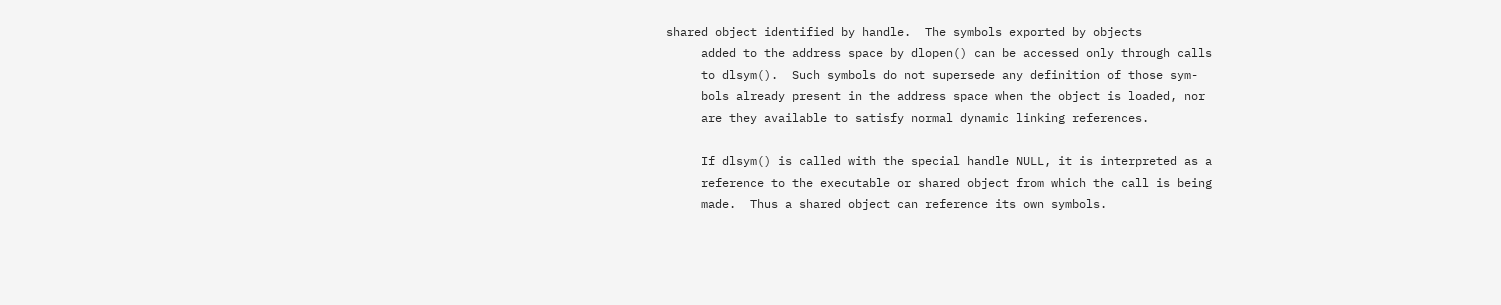shared object identified by handle.  The symbols exported by objects
     added to the address space by dlopen() can be accessed only through calls
     to dlsym().  Such symbols do not supersede any definition of those sym-
     bols already present in the address space when the object is loaded, nor
     are they available to satisfy normal dynamic linking references.

     If dlsym() is called with the special handle NULL, it is interpreted as a
     reference to the executable or shared object from which the call is being
     made.  Thus a shared object can reference its own symbols.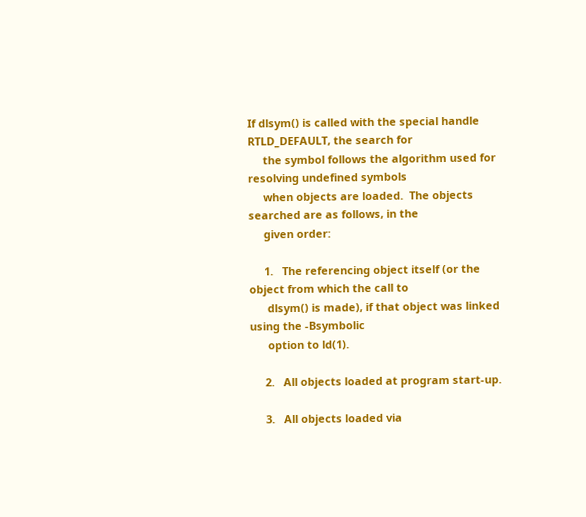If dlsym() is called with the special handle RTLD_DEFAULT, the search for
     the symbol follows the algorithm used for resolving undefined symbols
     when objects are loaded.  The objects searched are as follows, in the
     given order:

     1.   The referencing object itself (or the object from which the call to
      dlsym() is made), if that object was linked using the -Bsymbolic
      option to ld(1).

     2.   All objects loaded at program start-up.

     3.   All objects loaded via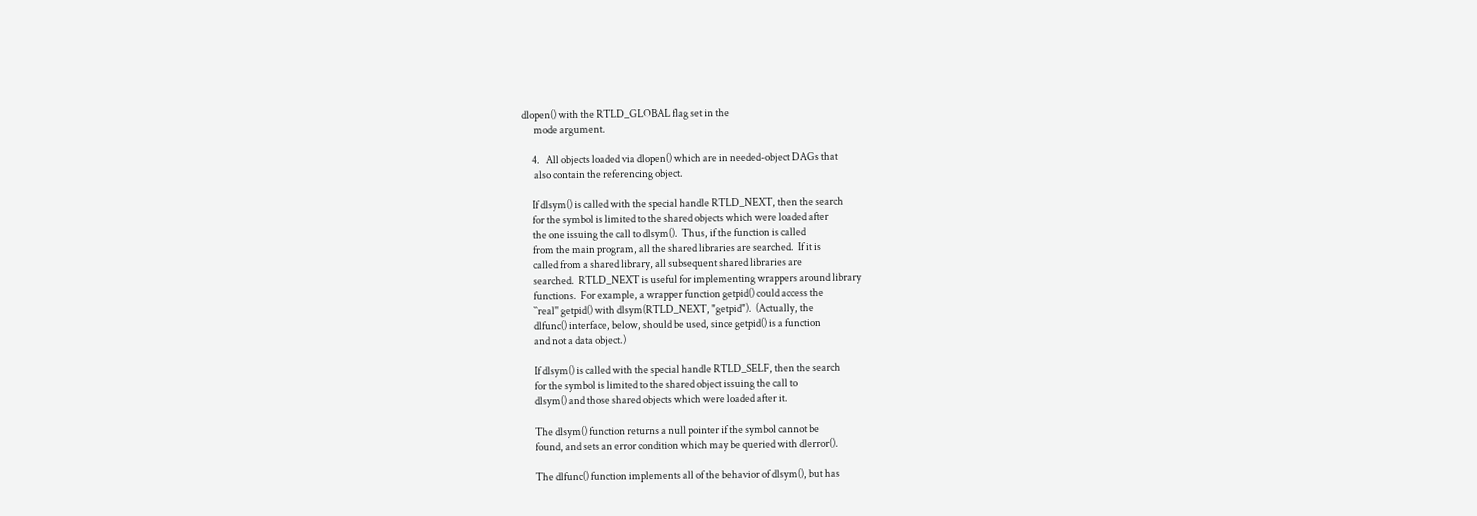dlopen() with the RTLD_GLOBAL flag set in the
      mode argument.

     4.   All objects loaded via dlopen() which are in needed-object DAGs that
      also contain the referencing object.

     If dlsym() is called with the special handle RTLD_NEXT, then the search
     for the symbol is limited to the shared objects which were loaded after
     the one issuing the call to dlsym().  Thus, if the function is called
     from the main program, all the shared libraries are searched.  If it is
     called from a shared library, all subsequent shared libraries are
     searched.  RTLD_NEXT is useful for implementing wrappers around library
     functions.  For example, a wrapper function getpid() could access the
     ``real'' getpid() with dlsym(RTLD_NEXT, "getpid").  (Actually, the
     dlfunc() interface, below, should be used, since getpid() is a function
     and not a data object.)

     If dlsym() is called with the special handle RTLD_SELF, then the search
     for the symbol is limited to the shared object issuing the call to
     dlsym() and those shared objects which were loaded after it.

     The dlsym() function returns a null pointer if the symbol cannot be
     found, and sets an error condition which may be queried with dlerror().

     The dlfunc() function implements all of the behavior of dlsym(), but has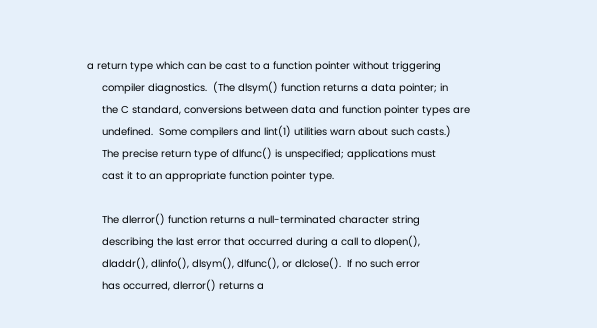a return type which can be cast to a function pointer without triggering
     compiler diagnostics.  (The dlsym() function returns a data pointer; in
     the C standard, conversions between data and function pointer types are
     undefined.  Some compilers and lint(1) utilities warn about such casts.)
     The precise return type of dlfunc() is unspecified; applications must
     cast it to an appropriate function pointer type.

     The dlerror() function returns a null-terminated character string
     describing the last error that occurred during a call to dlopen(),
     dladdr(), dlinfo(), dlsym(), dlfunc(), or dlclose().  If no such error
     has occurred, dlerror() returns a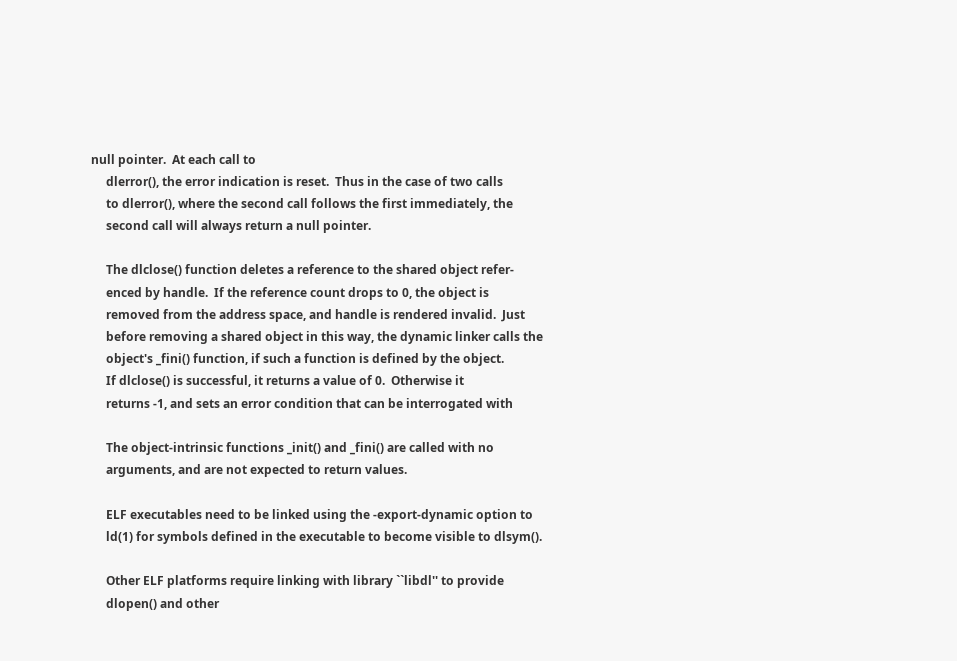null pointer.  At each call to
     dlerror(), the error indication is reset.  Thus in the case of two calls
     to dlerror(), where the second call follows the first immediately, the
     second call will always return a null pointer.

     The dlclose() function deletes a reference to the shared object refer-
     enced by handle.  If the reference count drops to 0, the object is
     removed from the address space, and handle is rendered invalid.  Just
     before removing a shared object in this way, the dynamic linker calls the
     object's _fini() function, if such a function is defined by the object.
     If dlclose() is successful, it returns a value of 0.  Otherwise it
     returns -1, and sets an error condition that can be interrogated with

     The object-intrinsic functions _init() and _fini() are called with no
     arguments, and are not expected to return values.

     ELF executables need to be linked using the -export-dynamic option to
     ld(1) for symbols defined in the executable to become visible to dlsym().

     Other ELF platforms require linking with library ``libdl'' to provide
     dlopen() and other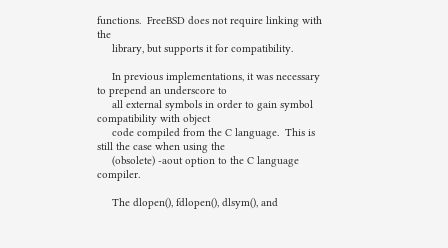functions.  FreeBSD does not require linking with the
     library, but supports it for compatibility.

     In previous implementations, it was necessary to prepend an underscore to
     all external symbols in order to gain symbol compatibility with object
     code compiled from the C language.  This is still the case when using the
     (obsolete) -aout option to the C language compiler.

     The dlopen(), fdlopen(), dlsym(), and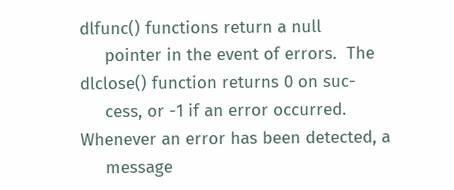dlfunc() functions return a null
     pointer in the event of errors.  The dlclose() function returns 0 on suc-
     cess, or -1 if an error occurred.  Whenever an error has been detected, a
     message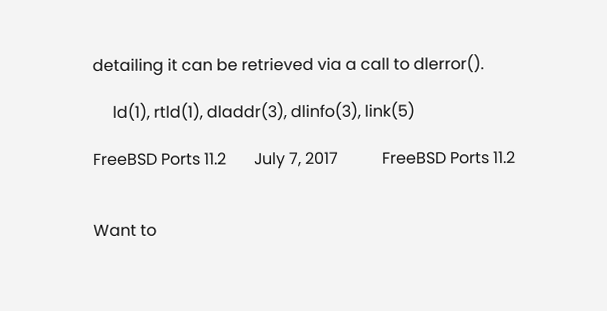detailing it can be retrieved via a call to dlerror().

     ld(1), rtld(1), dladdr(3), dlinfo(3), link(5)

FreeBSD Ports 11.2       July 7, 2017           FreeBSD Ports 11.2


Want to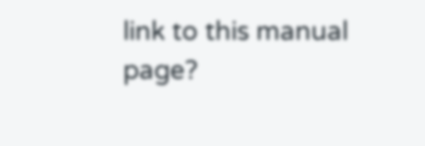link to this manual page?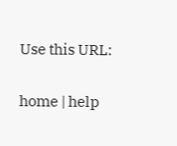Use this URL:

home | help